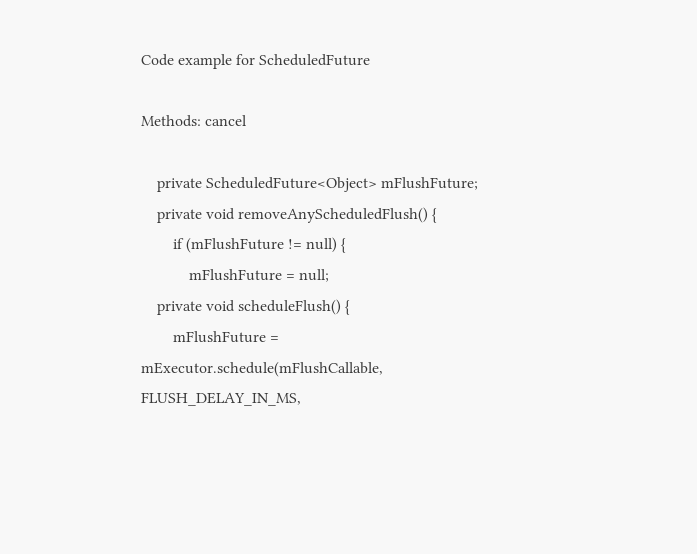Code example for ScheduledFuture

Methods: cancel

    private ScheduledFuture<Object> mFlushFuture;
    private void removeAnyScheduledFlush() {
        if (mFlushFuture != null) {
            mFlushFuture = null;
    private void scheduleFlush() {
        mFlushFuture = mExecutor.schedule(mFlushCallable, FLUSH_DELAY_IN_MS,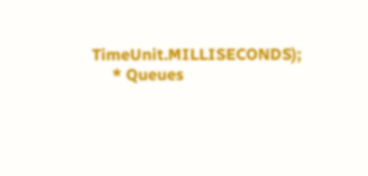TimeUnit.MILLISECONDS);
     * Queues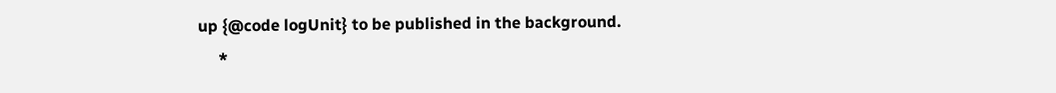up {@code logUnit} to be published in the background.
     *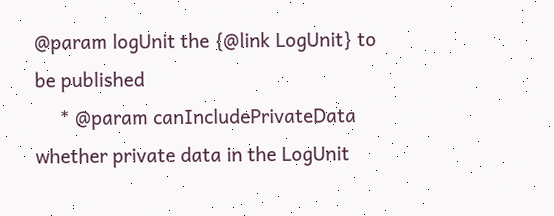@param logUnit the {@link LogUnit} to be published
     * @param canIncludePrivateData whether private data in the LogUnit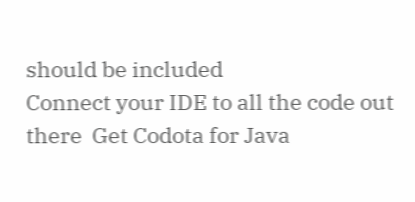should be included
Connect your IDE to all the code out there  Get Codota for Java